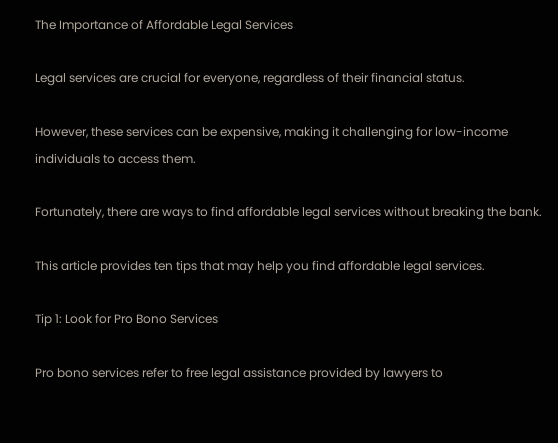The Importance of Affordable Legal Services

Legal services are crucial for everyone, regardless of their financial status.

However, these services can be expensive, making it challenging for low-income individuals to access them.

Fortunately, there are ways to find affordable legal services without breaking the bank.

This article provides ten tips that may help you find affordable legal services.

Tip 1: Look for Pro Bono Services

Pro bono services refer to free legal assistance provided by lawyers to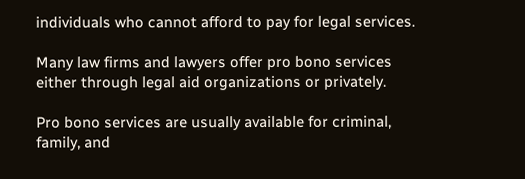individuals who cannot afford to pay for legal services.

Many law firms and lawyers offer pro bono services either through legal aid organizations or privately.

Pro bono services are usually available for criminal, family, and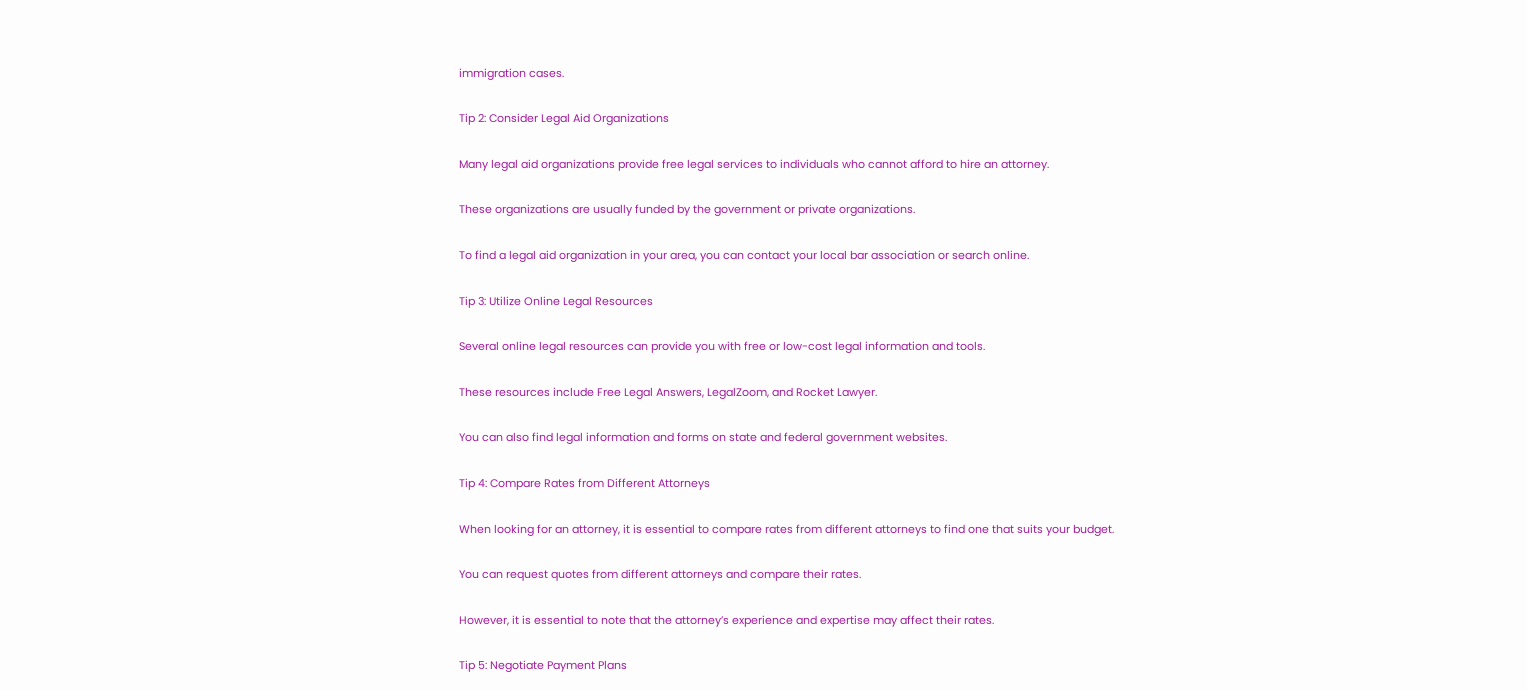immigration cases.

Tip 2: Consider Legal Aid Organizations

Many legal aid organizations provide free legal services to individuals who cannot afford to hire an attorney.

These organizations are usually funded by the government or private organizations.

To find a legal aid organization in your area, you can contact your local bar association or search online.

Tip 3: Utilize Online Legal Resources

Several online legal resources can provide you with free or low-cost legal information and tools.

These resources include Free Legal Answers, LegalZoom, and Rocket Lawyer.

You can also find legal information and forms on state and federal government websites.

Tip 4: Compare Rates from Different Attorneys

When looking for an attorney, it is essential to compare rates from different attorneys to find one that suits your budget.

You can request quotes from different attorneys and compare their rates.

However, it is essential to note that the attorney’s experience and expertise may affect their rates.

Tip 5: Negotiate Payment Plans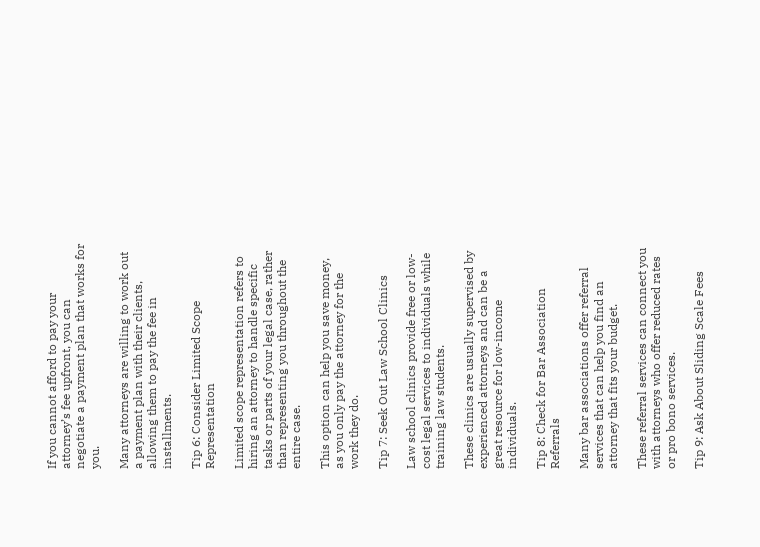If you cannot afford to pay your attorney’s fee upfront, you can negotiate a payment plan that works for you.

Many attorneys are willing to work out a payment plan with their clients, allowing them to pay the fee in installments.

Tip 6: Consider Limited Scope Representation

Limited scope representation refers to hiring an attorney to handle specific tasks or parts of your legal case, rather than representing you throughout the entire case.

This option can help you save money, as you only pay the attorney for the work they do.

Tip 7: Seek Out Law School Clinics

Law school clinics provide free or low-cost legal services to individuals while training law students.

These clinics are usually supervised by experienced attorneys and can be a great resource for low-income individuals.

Tip 8: Check for Bar Association Referrals

Many bar associations offer referral services that can help you find an attorney that fits your budget.

These referral services can connect you with attorneys who offer reduced rates or pro bono services.

Tip 9: Ask About Sliding Scale Fees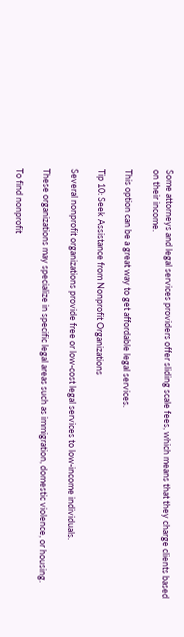Some attorneys and legal services providers offer sliding scale fees, which means that they charge clients based on their income.

This option can be a great way to get affordable legal services.

Tip 10: Seek Assistance from Nonprofit Organizations

Several nonprofit organizations provide free or low-cost legal services to low-income individuals.

These organizations may specialize in specific legal areas such as immigration, domestic violence, or housing.

To find nonprofit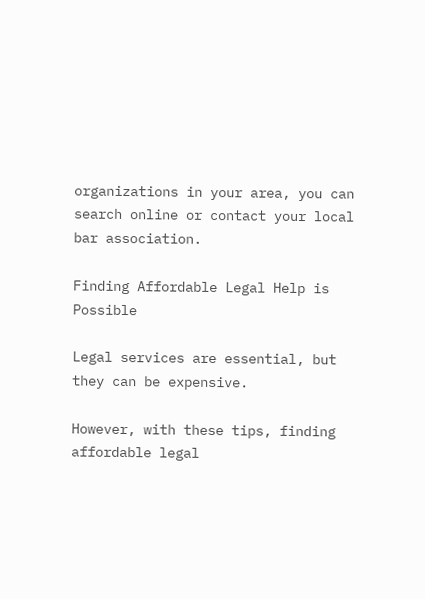organizations in your area, you can search online or contact your local bar association.

Finding Affordable Legal Help is Possible

Legal services are essential, but they can be expensive.

However, with these tips, finding affordable legal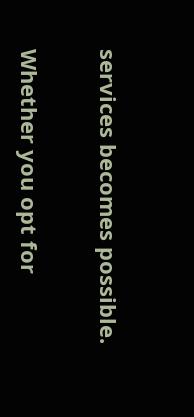services becomes possible.

Whether you opt for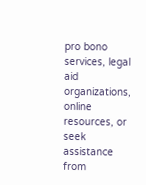pro bono services, legal aid organizations, online resources, or seek assistance from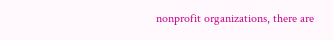nonprofit organizations, there are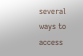several ways to access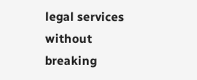legal services without breaking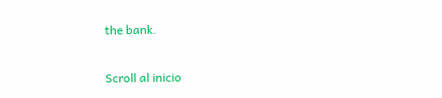the bank.

Scroll al inicio